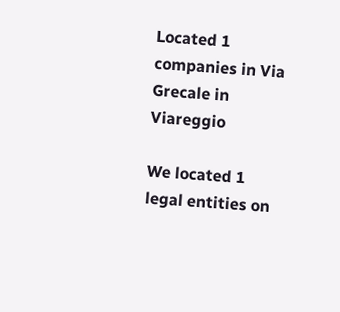Located 1 companies in Via Grecale in Viareggio

We located 1 legal entities on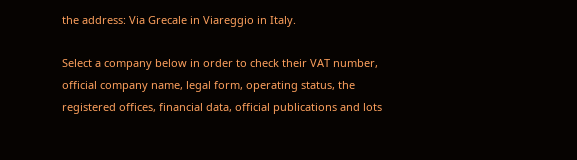the address: Via Grecale in Viareggio in Italy.

Select a company below in order to check their VAT number, official company name, legal form, operating status, the registered offices, financial data, official publications and lots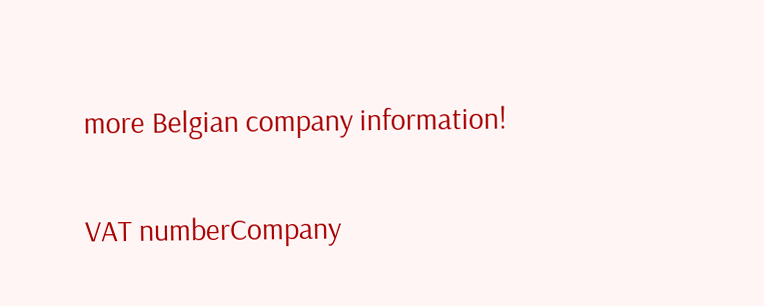more Belgian company information!

VAT numberCompany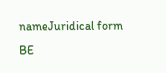nameJuridical form
BE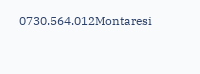0730.564.012Montaresi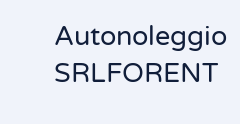Autonoleggio SRLFORENT